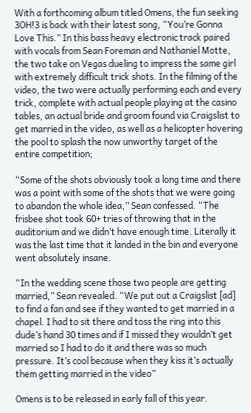With a forthcoming album titled Omens, the fun seeking 3OH!3 is back with their latest song, “You’re Gonna Love This.” In this bass heavy electronic track paired with vocals from Sean Foreman and Nathaniel Motte, the two take on Vegas dueling to impress the same girl with extremely difficult trick shots. In the filming of the video, the two were actually performing each and every trick, complete with actual people playing at the casino tables, an actual bride and groom found via Craigslist to get married in the video, as well as a helicopter hovering the pool to splash the now unworthy target of the entire competition;

“Some of the shots obviously took a long time and there was a point with some of the shots that we were going to abandon the whole idea,” Sean confessed. “The frisbee shot took 60+ tries of throwing that in the auditorium and we didn’t have enough time. Literally it was the last time that it landed in the bin and everyone went absolutely insane.

“In the wedding scene those two people are getting married,” Sean revealed. “We put out a Craigslist [ad] to find a fan and see if they wanted to get married in a chapel. I had to sit there and toss the ring into this dude’s hand 30 times and if I missed they wouldn’t get married so I had to do it and there was so much pressure. It’s cool because when they kiss it’s actually them getting married in the video”

Omens is to be released in early fall of this year.